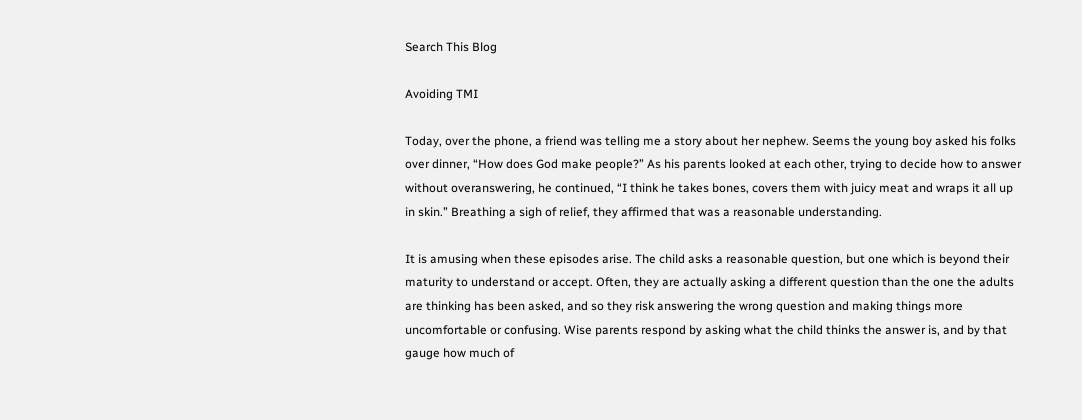Search This Blog

Avoiding TMI

Today, over the phone, a friend was telling me a story about her nephew. Seems the young boy asked his folks over dinner, “How does God make people?” As his parents looked at each other, trying to decide how to answer without overanswering, he continued, “I think he takes bones, covers them with juicy meat and wraps it all up in skin.” Breathing a sigh of relief, they affirmed that was a reasonable understanding.

It is amusing when these episodes arise. The child asks a reasonable question, but one which is beyond their maturity to understand or accept. Often, they are actually asking a different question than the one the adults are thinking has been asked, and so they risk answering the wrong question and making things more uncomfortable or confusing. Wise parents respond by asking what the child thinks the answer is, and by that gauge how much of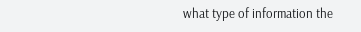what type of information the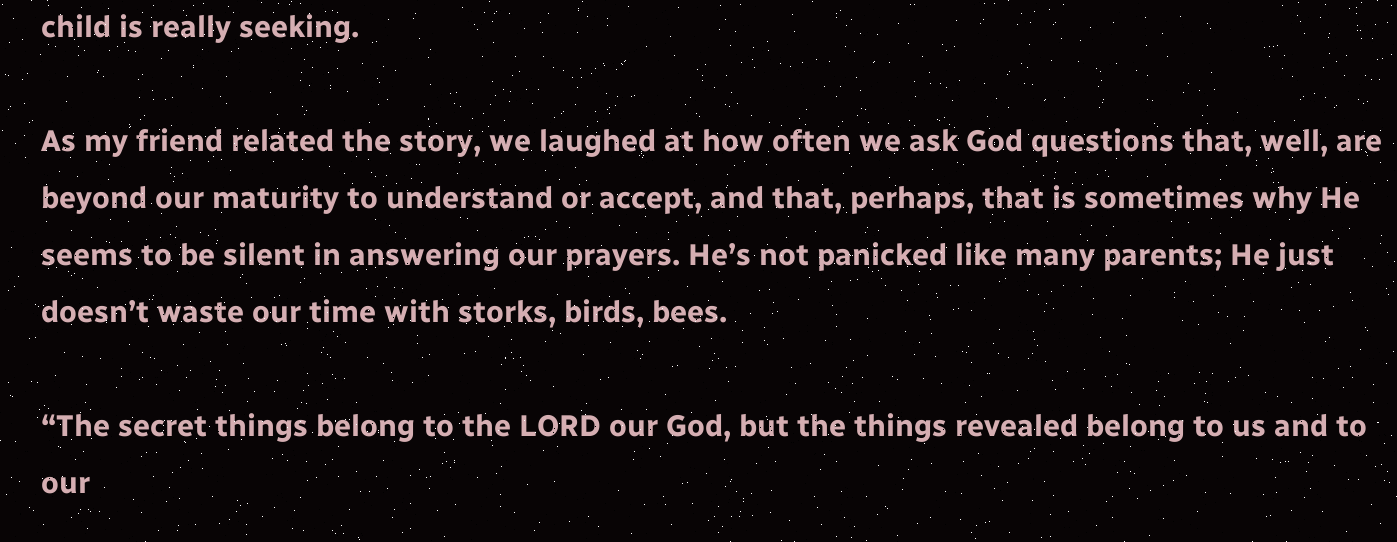child is really seeking.

As my friend related the story, we laughed at how often we ask God questions that, well, are beyond our maturity to understand or accept, and that, perhaps, that is sometimes why He seems to be silent in answering our prayers. He’s not panicked like many parents; He just doesn’t waste our time with storks, birds, bees.

“The secret things belong to the LORD our God, but the things revealed belong to us and to our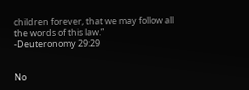children forever, that we may follow all the words of this law.”                                     -Deuteronomy 29:29


No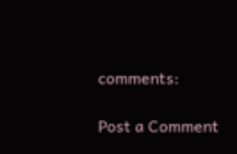comments:

Post a Comment